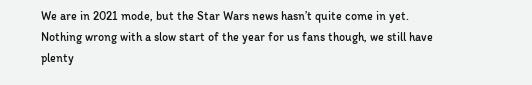We are in 2021 mode, but the Star Wars news hasn’t quite come in yet. Nothing wrong with a slow start of the year for us fans though, we still have plenty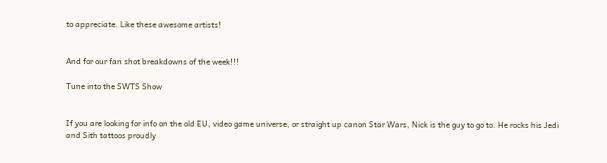to appreciate. Like these awesome artists!


And for our fan shot breakdowns of the week!!!

Tune into the SWTS Show


If you are looking for info on the old EU, video game universe, or straight up canon Star Wars, Nick is the guy to go to. He rocks his Jedi and Sith tattoos proudly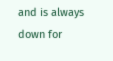and is always down for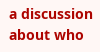a discussion about who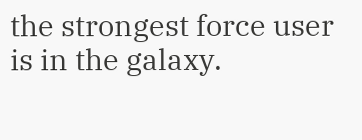the strongest force user is in the galaxy.